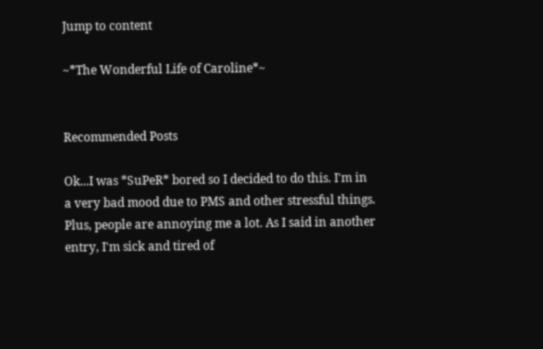Jump to content

~*The Wonderful Life of Caroline*~


Recommended Posts

Ok...I was *SuPeR* bored so I decided to do this. I'm in a very bad mood due to PMS and other stressful things. Plus, people are annoying me a lot. As I said in another entry, I'm sick and tired of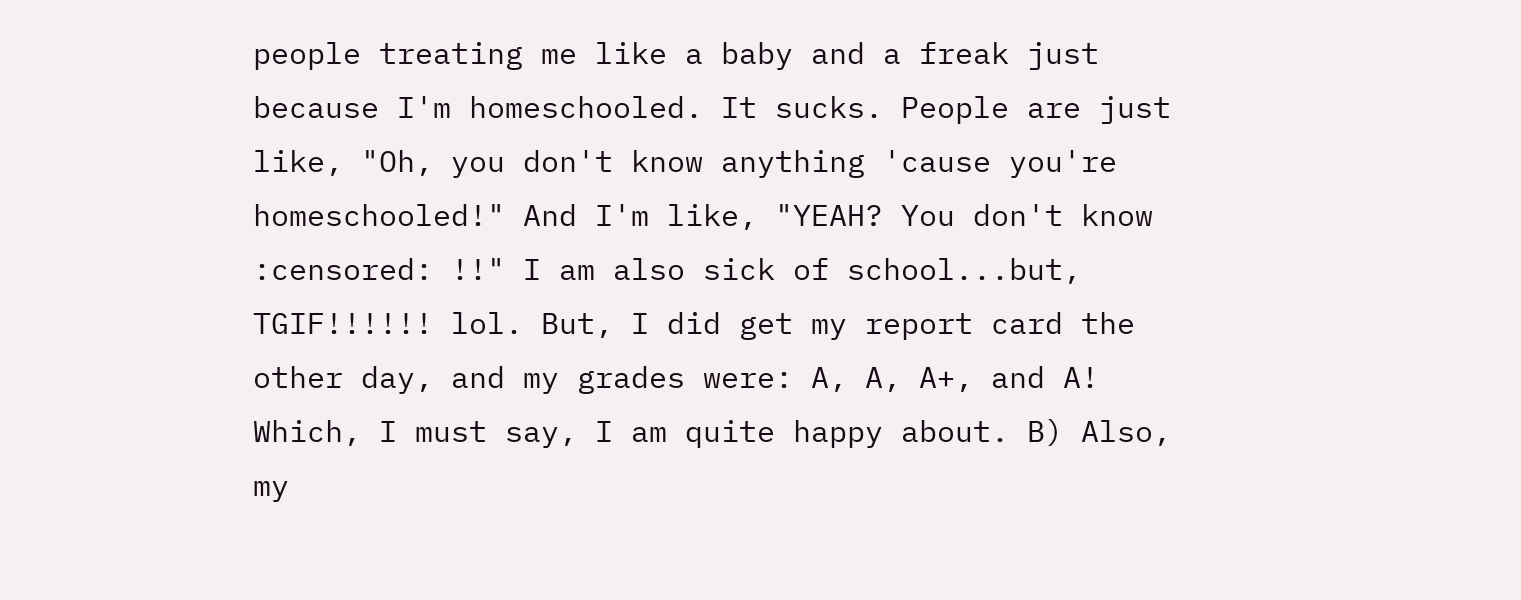people treating me like a baby and a freak just because I'm homeschooled. It sucks. People are just like, "Oh, you don't know anything 'cause you're homeschooled!" And I'm like, "YEAH? You don't know :censored: !!" I am also sick of school...but, TGIF!!!!!! lol. But, I did get my report card the other day, and my grades were: A, A, A+, and A! Which, I must say, I am quite happy about. B) Also, my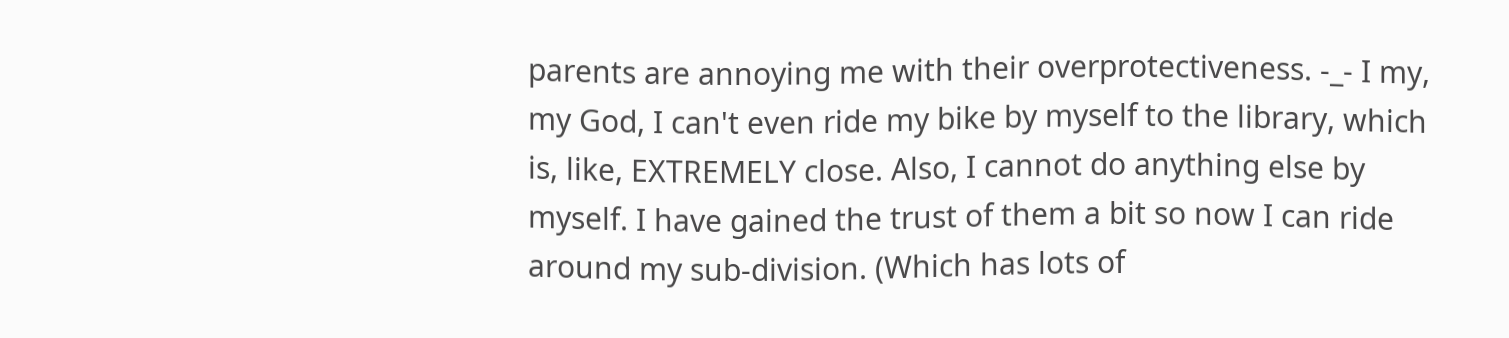parents are annoying me with their overprotectiveness. -_- I my, my God, I can't even ride my bike by myself to the library, which is, like, EXTREMELY close. Also, I cannot do anything else by myself. I have gained the trust of them a bit so now I can ride around my sub-division. (Which has lots of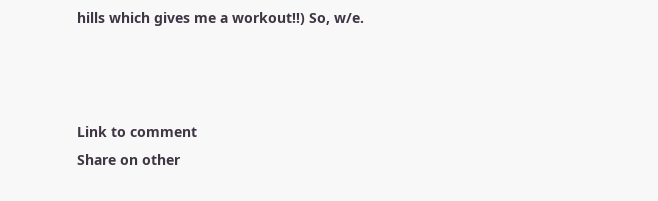hills which gives me a workout!!) So, w/e.



Link to comment
Share on other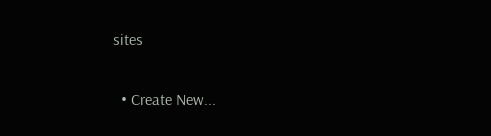sites

  • Create New...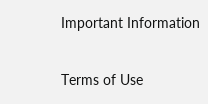Important Information

Terms of Use